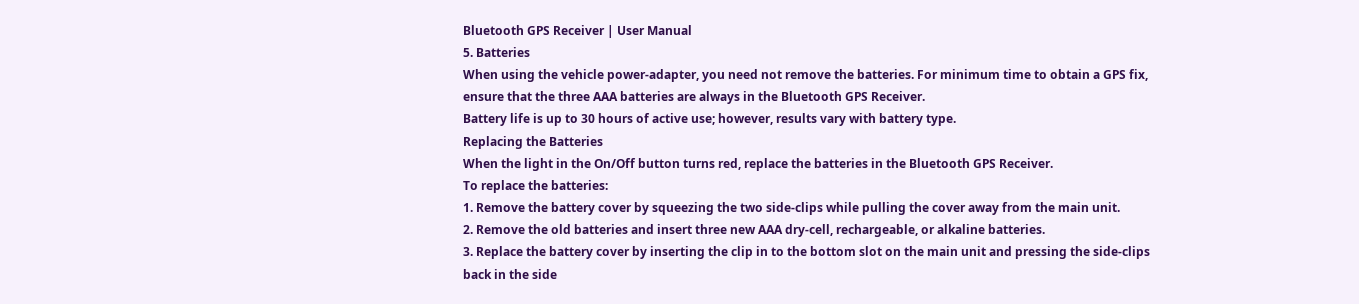Bluetooth GPS Receiver | User Manual
5. Batteries
When using the vehicle power-adapter, you need not remove the batteries. For minimum time to obtain a GPS fix,
ensure that the three AAA batteries are always in the Bluetooth GPS Receiver.
Battery life is up to 30 hours of active use; however, results vary with battery type.
Replacing the Batteries
When the light in the On/Off button turns red, replace the batteries in the Bluetooth GPS Receiver.
To replace the batteries:
1. Remove the battery cover by squeezing the two side-clips while pulling the cover away from the main unit.
2. Remove the old batteries and insert three new AAA dry-cell, rechargeable, or alkaline batteries.
3. Replace the battery cover by inserting the clip in to the bottom slot on the main unit and pressing the side-clips
back in the side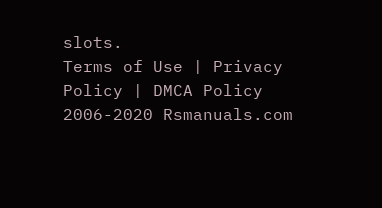slots.
Terms of Use | Privacy Policy | DMCA Policy
2006-2020 Rsmanuals.com